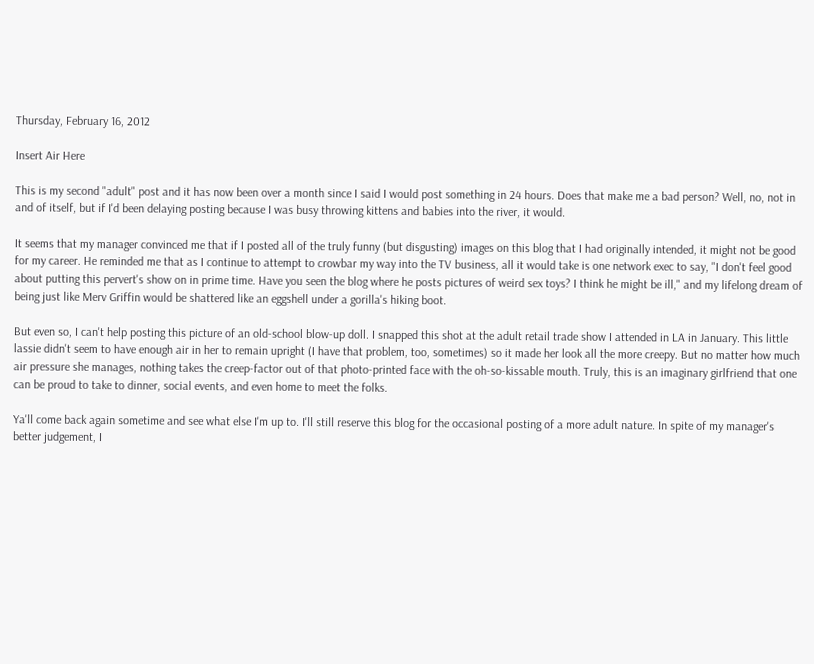Thursday, February 16, 2012

Insert Air Here

This is my second "adult" post and it has now been over a month since I said I would post something in 24 hours. Does that make me a bad person? Well, no, not in and of itself, but if I'd been delaying posting because I was busy throwing kittens and babies into the river, it would.

It seems that my manager convinced me that if I posted all of the truly funny (but disgusting) images on this blog that I had originally intended, it might not be good for my career. He reminded me that as I continue to attempt to crowbar my way into the TV business, all it would take is one network exec to say, "I don't feel good about putting this pervert's show on in prime time. Have you seen the blog where he posts pictures of weird sex toys? I think he might be ill," and my lifelong dream of being just like Merv Griffin would be shattered like an eggshell under a gorilla's hiking boot.

But even so, I can't help posting this picture of an old-school blow-up doll. I snapped this shot at the adult retail trade show I attended in LA in January. This little lassie didn't seem to have enough air in her to remain upright (I have that problem, too, sometimes) so it made her look all the more creepy. But no matter how much air pressure she manages, nothing takes the creep-factor out of that photo-printed face with the oh-so-kissable mouth. Truly, this is an imaginary girlfriend that one can be proud to take to dinner, social events, and even home to meet the folks.

Ya'll come back again sometime and see what else I'm up to. I'll still reserve this blog for the occasional posting of a more adult nature. In spite of my manager's better judgement, I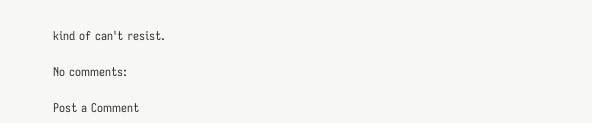kind of can't resist.

No comments:

Post a Comment